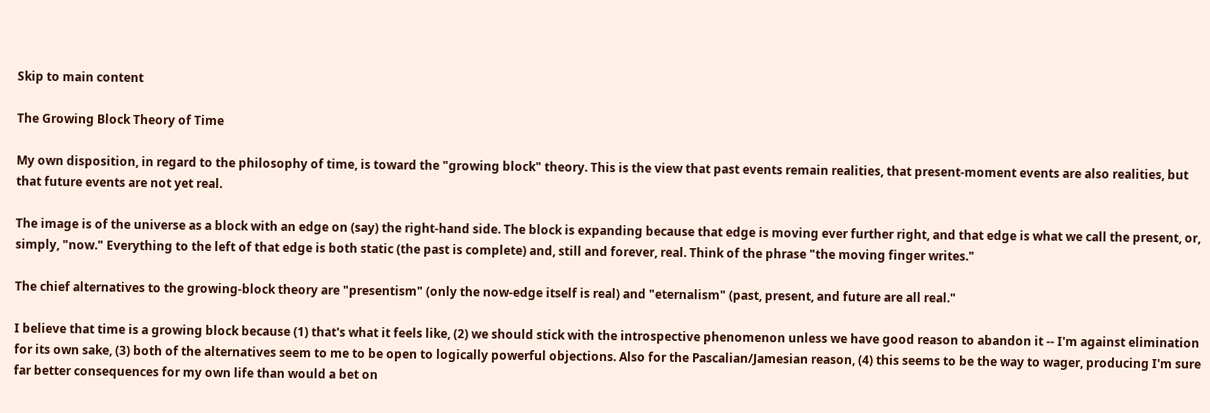Skip to main content

The Growing Block Theory of Time

My own disposition, in regard to the philosophy of time, is toward the "growing block" theory. This is the view that past events remain realities, that present-moment events are also realities, but that future events are not yet real.

The image is of the universe as a block with an edge on (say) the right-hand side. The block is expanding because that edge is moving ever further right, and that edge is what we call the present, or, simply, "now." Everything to the left of that edge is both static (the past is complete) and, still and forever, real. Think of the phrase "the moving finger writes."

The chief alternatives to the growing-block theory are "presentism" (only the now-edge itself is real) and "eternalism" (past, present, and future are all real."

I believe that time is a growing block because (1) that's what it feels like, (2) we should stick with the introspective phenomenon unless we have good reason to abandon it -- I'm against elimination for its own sake, (3) both of the alternatives seem to me to be open to logically powerful objections. Also for the Pascalian/Jamesian reason, (4) this seems to be the way to wager, producing I'm sure far better consequences for my own life than would a bet on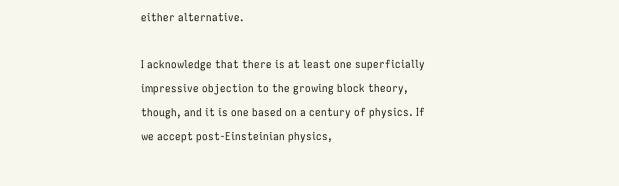either alternative.

I acknowledge that there is at least one superficially impressive objection to the growing block theory, though, and it is one based on a century of physics. If we accept post-Einsteinian physics,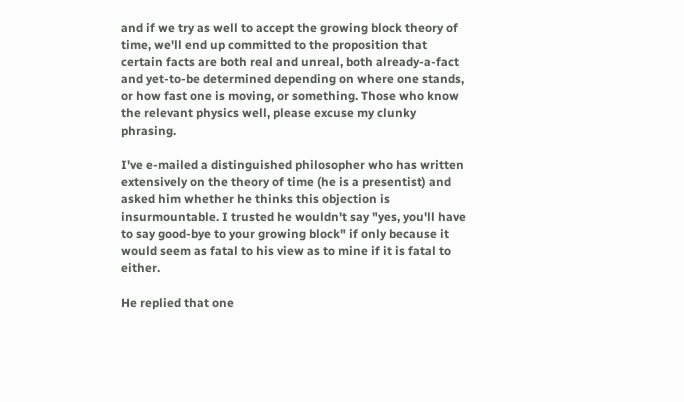and if we try as well to accept the growing block theory of time, we'll end up committed to the proposition that certain facts are both real and unreal, both already-a-fact and yet-to-be determined depending on where one stands, or how fast one is moving, or something. Those who know the relevant physics well, please excuse my clunky phrasing.

I've e-mailed a distinguished philosopher who has written extensively on the theory of time (he is a presentist) and asked him whether he thinks this objection is insurmountable. I trusted he wouldn't say "yes, you'll have to say good-bye to your growing block" if only because it would seem as fatal to his view as to mine if it is fatal to either.

He replied that one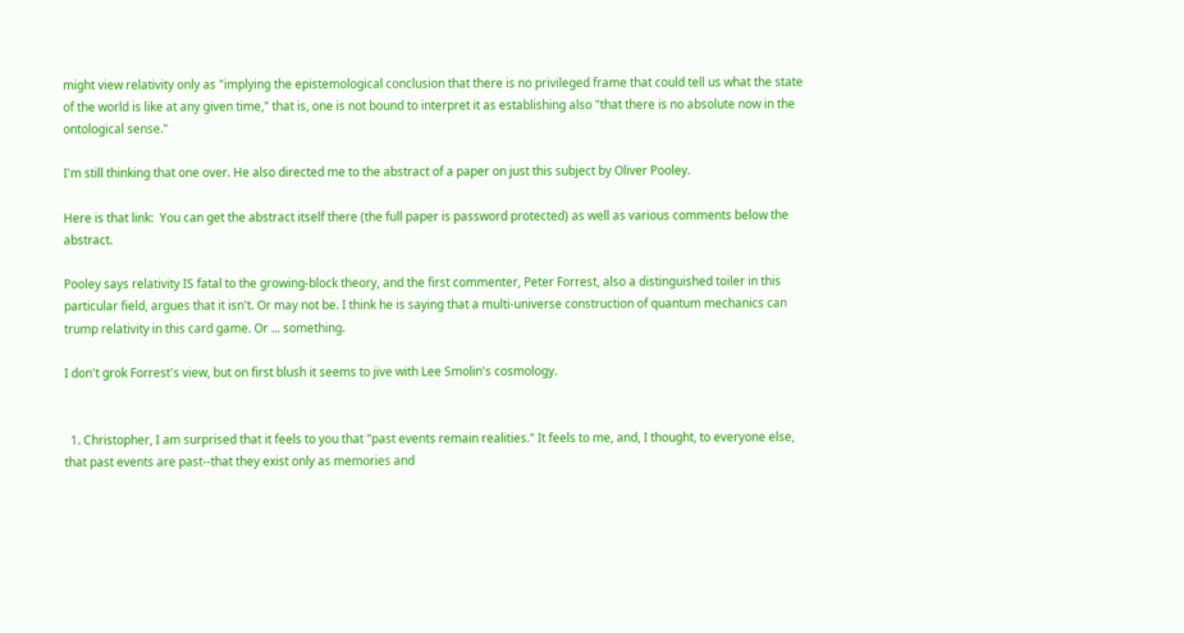might view relativity only as "implying the epistemological conclusion that there is no privileged frame that could tell us what the state of the world is like at any given time," that is, one is not bound to interpret it as establishing also "that there is no absolute now in the ontological sense."

I'm still thinking that one over. He also directed me to the abstract of a paper on just this subject by Oliver Pooley.

Here is that link:  You can get the abstract itself there (the full paper is password protected) as well as various comments below the abstract.

Pooley says relativity IS fatal to the growing-block theory, and the first commenter, Peter Forrest, also a distinguished toiler in this particular field, argues that it isn't. Or may not be. I think he is saying that a multi-universe construction of quantum mechanics can trump relativity in this card game. Or ... something.

I don't grok Forrest's view, but on first blush it seems to jive with Lee Smolin's cosmology.


  1. Christopher, I am surprised that it feels to you that "past events remain realities." It feels to me, and, I thought, to everyone else, that past events are past--that they exist only as memories and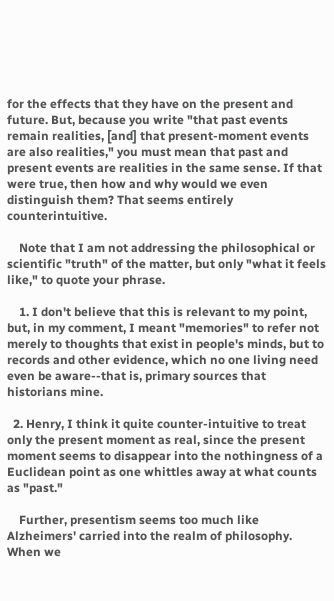for the effects that they have on the present and future. But, because you write "that past events remain realities, [and] that present-moment events are also realities," you must mean that past and present events are realities in the same sense. If that were true, then how and why would we even distinguish them? That seems entirely counterintuitive.

    Note that I am not addressing the philosophical or scientific "truth" of the matter, but only "what it feels like," to quote your phrase.

    1. I don't believe that this is relevant to my point, but, in my comment, I meant "memories" to refer not merely to thoughts that exist in people's minds, but to records and other evidence, which no one living need even be aware--that is, primary sources that historians mine.

  2. Henry, I think it quite counter-intuitive to treat only the present moment as real, since the present moment seems to disappear into the nothingness of a Euclidean point as one whittles away at what counts as "past."

    Further, presentism seems too much like Alzheimers' carried into the realm of philosophy. When we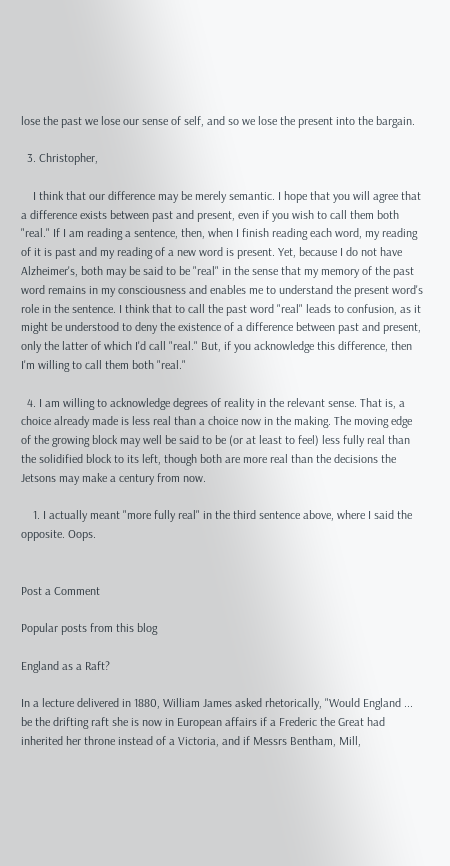lose the past we lose our sense of self, and so we lose the present into the bargain.

  3. Christopher,

    I think that our difference may be merely semantic. I hope that you will agree that a difference exists between past and present, even if you wish to call them both "real." If I am reading a sentence, then, when I finish reading each word, my reading of it is past and my reading of a new word is present. Yet, because I do not have Alzheimer's, both may be said to be "real" in the sense that my memory of the past word remains in my consciousness and enables me to understand the present word's role in the sentence. I think that to call the past word "real" leads to confusion, as it might be understood to deny the existence of a difference between past and present, only the latter of which I'd call "real." But, if you acknowledge this difference, then I'm willing to call them both "real."

  4. I am willing to acknowledge degrees of reality in the relevant sense. That is, a choice already made is less real than a choice now in the making. The moving edge of the growing block may well be said to be (or at least to feel) less fully real than the solidified block to its left, though both are more real than the decisions the Jetsons may make a century from now.

    1. I actually meant "more fully real" in the third sentence above, where I said the opposite. Oops.


Post a Comment

Popular posts from this blog

England as a Raft?

In a lecture delivered in 1880, William James asked rhetorically, "Would England ... be the drifting raft she is now in European affairs if a Frederic the Great had inherited her throne instead of a Victoria, and if Messrs Bentham, Mill,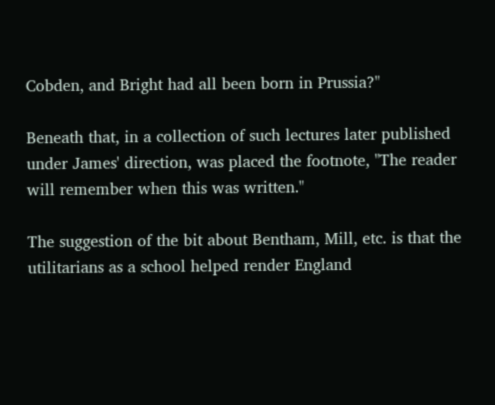Cobden, and Bright had all been born in Prussia?"

Beneath that, in a collection of such lectures later published under James' direction, was placed the footnote, "The reader will remember when this was written."

The suggestion of the bit about Bentham, Mill, etc. is that the utilitarians as a school helped render England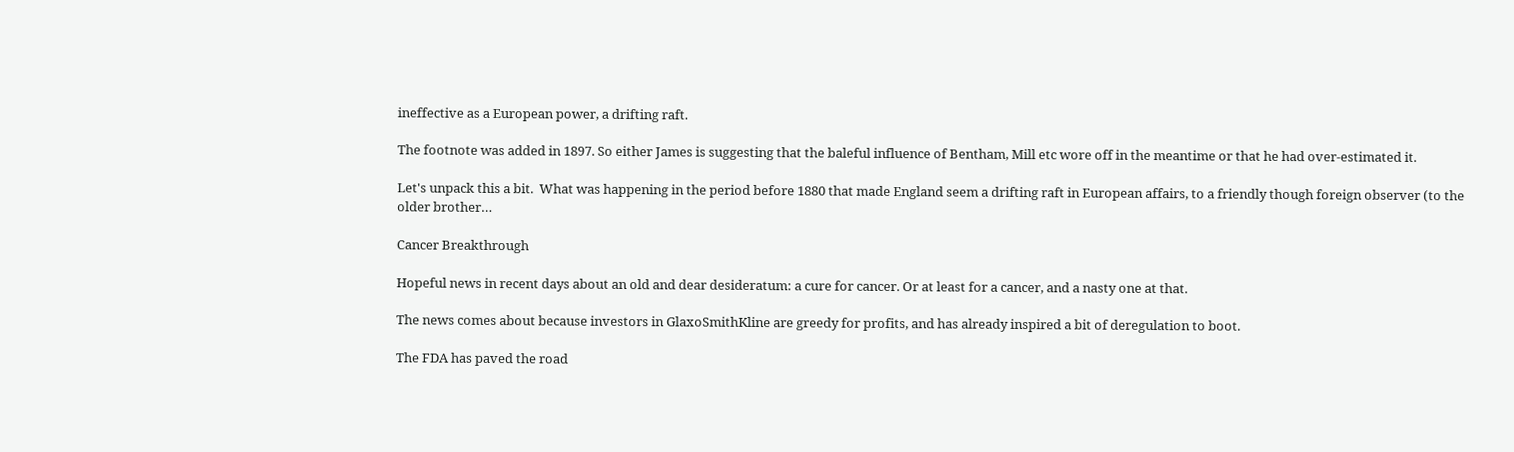ineffective as a European power, a drifting raft.

The footnote was added in 1897. So either James is suggesting that the baleful influence of Bentham, Mill etc wore off in the meantime or that he had over-estimated it.

Let's unpack this a bit.  What was happening in the period before 1880 that made England seem a drifting raft in European affairs, to a friendly though foreign observer (to the older brother…

Cancer Breakthrough

Hopeful news in recent days about an old and dear desideratum: a cure for cancer. Or at least for a cancer, and a nasty one at that.

The news comes about because investors in GlaxoSmithKline are greedy for profits, and has already inspired a bit of deregulation to boot.

The FDA has paved the road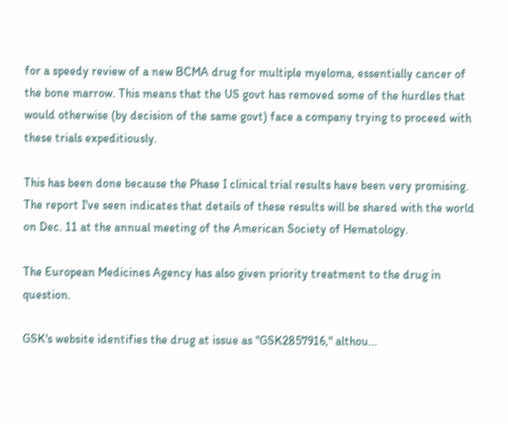for a speedy review of a new BCMA drug for multiple myeloma, essentially cancer of the bone marrow. This means that the US govt has removed some of the hurdles that would otherwise (by decision of the same govt) face a company trying to proceed with these trials expeditiously.

This has been done because the Phase I clinical trial results have been very promising. The report I've seen indicates that details of these results will be shared with the world on Dec. 11 at the annual meeting of the American Society of Hematology.

The European Medicines Agency has also given priority treatment to the drug in question.

GSK's website identifies the drug at issue as "GSK2857916," althou…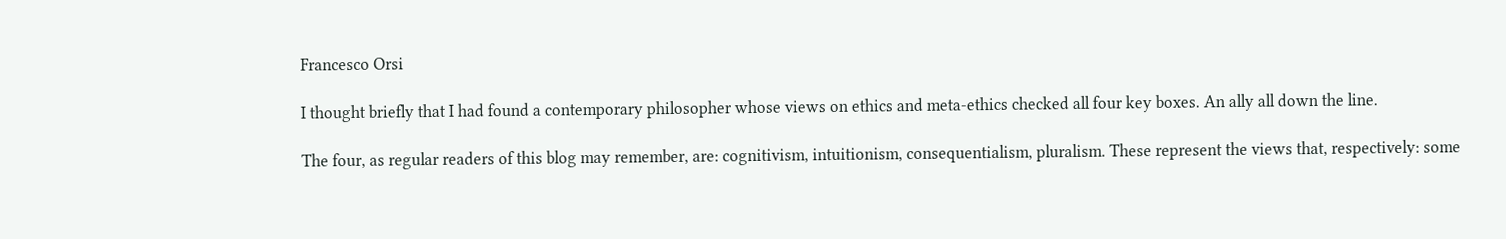Francesco Orsi

I thought briefly that I had found a contemporary philosopher whose views on ethics and meta-ethics checked all four key boxes. An ally all down the line.

The four, as regular readers of this blog may remember, are: cognitivism, intuitionism, consequentialism, pluralism. These represent the views that, respectively: some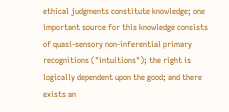ethical judgments constitute knowledge; one important source for this knowledge consists of quasi-sensory non-inferential primary recognitions ("intuitions"); the right is logically dependent upon the good; and there exists an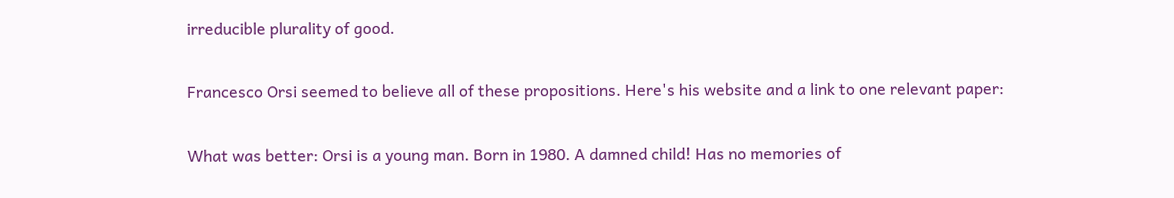irreducible plurality of good.

Francesco Orsi seemed to believe all of these propositions. Here's his website and a link to one relevant paper:

What was better: Orsi is a young man. Born in 1980. A damned child! Has no memories of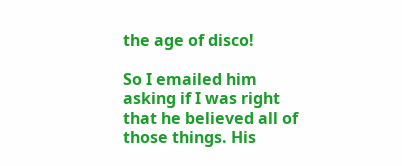the age of disco!

So I emailed him asking if I was right that he believed all of those things. His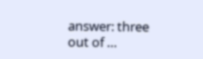answer: three out of …